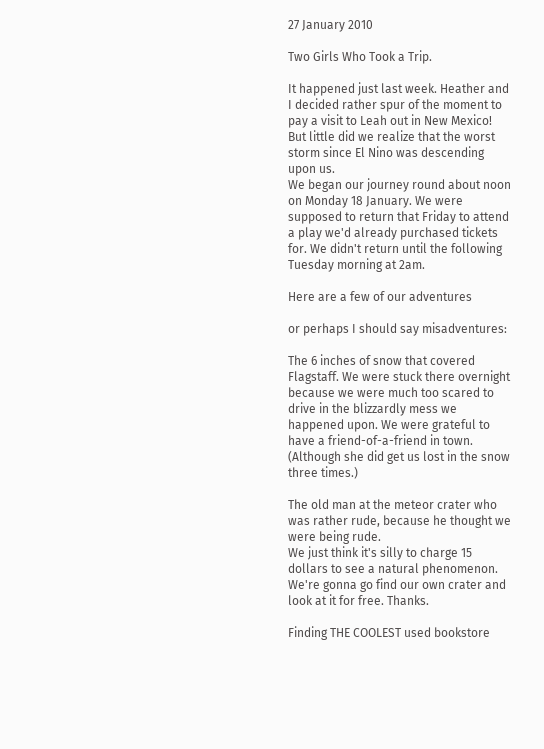27 January 2010

Two Girls Who Took a Trip.

It happened just last week. Heather and I decided rather spur of the moment to pay a visit to Leah out in New Mexico! But little did we realize that the worst storm since El Nino was descending upon us.
We began our journey round about noon on Monday 18 January. We were supposed to return that Friday to attend a play we'd already purchased tickets for. We didn't return until the following Tuesday morning at 2am.

Here are a few of our adventures

or perhaps I should say misadventures:

The 6 inches of snow that covered Flagstaff. We were stuck there overnight because we were much too scared to drive in the blizzardly mess we happened upon. We were grateful to have a friend-of-a-friend in town. (Although she did get us lost in the snow three times.)

The old man at the meteor crater who was rather rude, because he thought we were being rude.
We just think it's silly to charge 15 dollars to see a natural phenomenon. We're gonna go find our own crater and look at it for free. Thanks.

Finding THE COOLEST used bookstore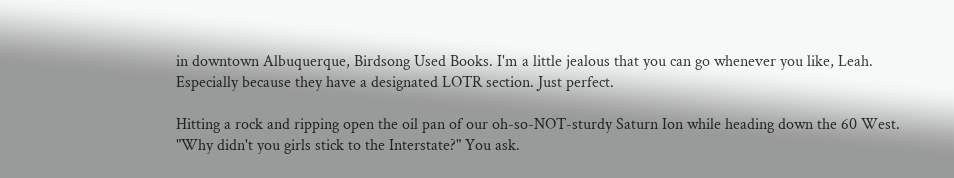in downtown Albuquerque, Birdsong Used Books. I'm a little jealous that you can go whenever you like, Leah. Especially because they have a designated LOTR section. Just perfect.

Hitting a rock and ripping open the oil pan of our oh-so-NOT-sturdy Saturn Ion while heading down the 60 West.
"Why didn't you girls stick to the Interstate?" You ask.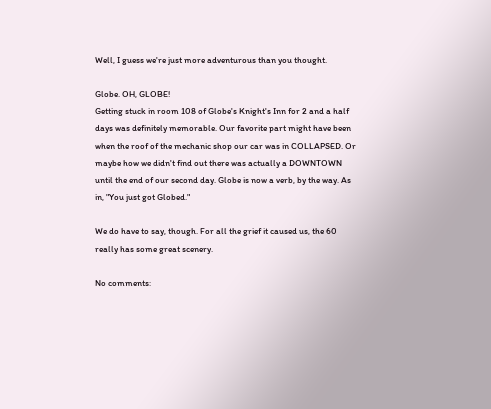Well, I guess we're just more adventurous than you thought.

Globe. OH, GLOBE!
Getting stuck in room 108 of Globe's Knight's Inn for 2 and a half days was definitely memorable. Our favorite part might have been when the roof of the mechanic shop our car was in COLLAPSED. Or maybe how we didn't find out there was actually a DOWNTOWN until the end of our second day. Globe is now a verb, by the way. As in, "You just got Globed."

We do have to say, though. For all the grief it caused us, the 60 really has some great scenery.

No comments: